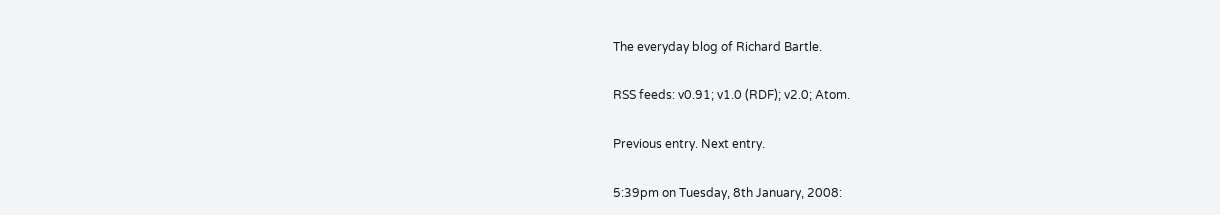The everyday blog of Richard Bartle.

RSS feeds: v0.91; v1.0 (RDF); v2.0; Atom.

Previous entry. Next entry.

5:39pm on Tuesday, 8th January, 2008: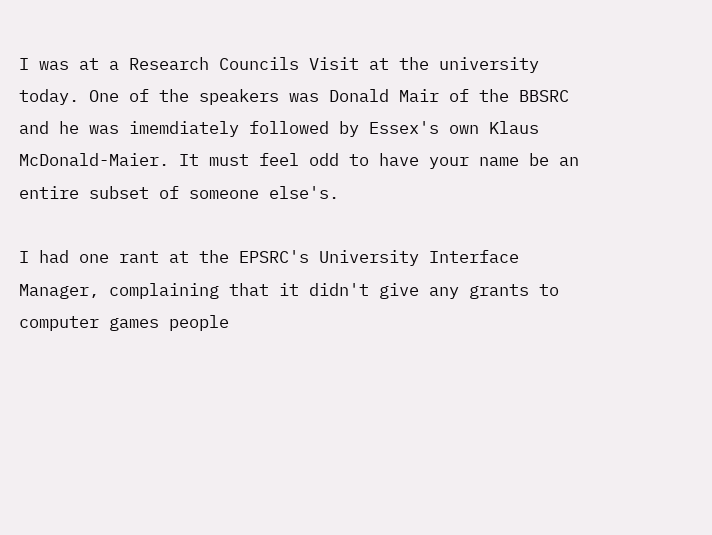I was at a Research Councils Visit at the university today. One of the speakers was Donald Mair of the BBSRC and he was imemdiately followed by Essex's own Klaus McDonald-Maier. It must feel odd to have your name be an entire subset of someone else's.

I had one rant at the EPSRC's University Interface Manager, complaining that it didn't give any grants to computer games people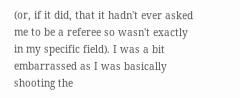(or, if it did, that it hadn't ever asked me to be a referee so wasn't exactly in my specific field). I was a bit embarrassed as I was basically shooting the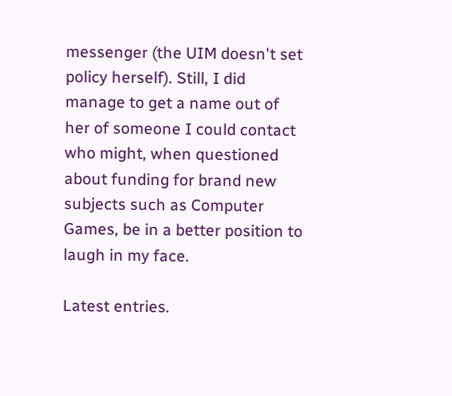messenger (the UIM doesn't set policy herself). Still, I did manage to get a name out of her of someone I could contact who might, when questioned about funding for brand new subjects such as Computer Games, be in a better position to laugh in my face.

Latest entries.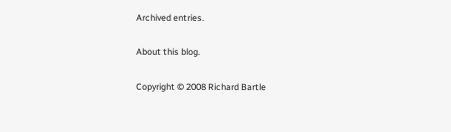Archived entries.

About this blog.

Copyright © 2008 Richard Bartle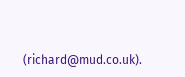(richard@mud.co.uk).